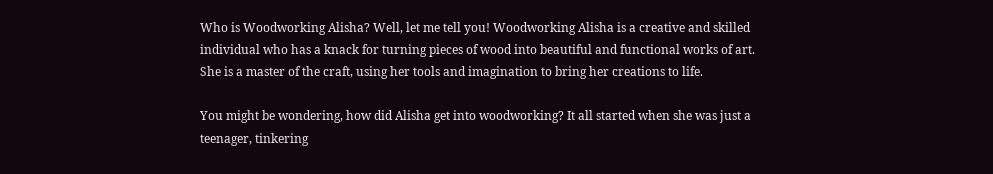Who is Woodworking Alisha? Well, let me tell you! Woodworking Alisha is a creative and skilled individual who has a knack for turning pieces of wood into beautiful and functional works of art. She is a master of the craft, using her tools and imagination to bring her creations to life.

You might be wondering, how did Alisha get into woodworking? It all started when she was just a teenager, tinkering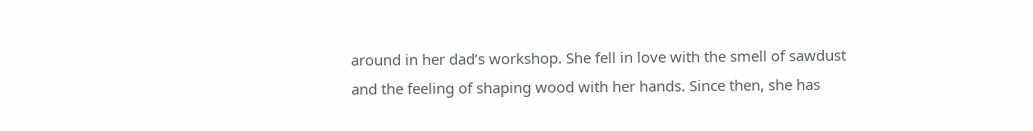around in her dad’s workshop. She fell in love with the smell of sawdust and the feeling of shaping wood with her hands. Since then, she has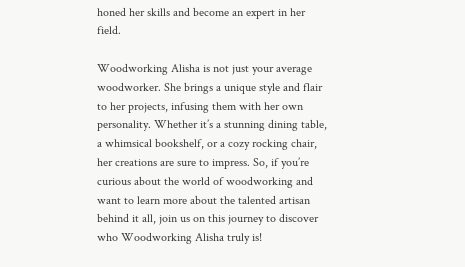honed her skills and become an expert in her field.

Woodworking Alisha is not just your average woodworker. She brings a unique style and flair to her projects, infusing them with her own personality. Whether it’s a stunning dining table, a whimsical bookshelf, or a cozy rocking chair, her creations are sure to impress. So, if you’re curious about the world of woodworking and want to learn more about the talented artisan behind it all, join us on this journey to discover who Woodworking Alisha truly is!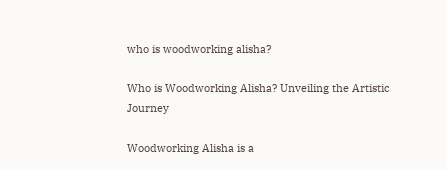who is woodworking alisha?

Who is Woodworking Alisha? Unveiling the Artistic Journey

Woodworking Alisha is a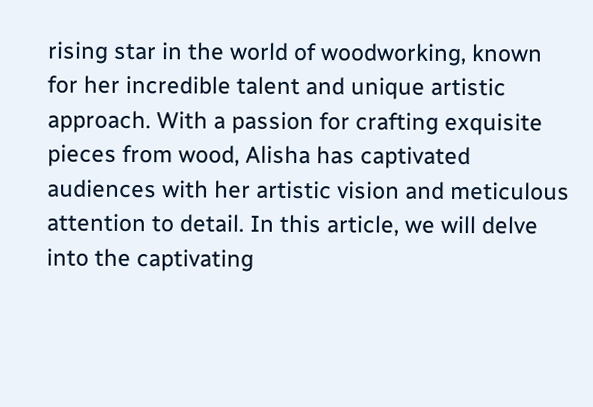rising star in the world of woodworking, known for her incredible talent and unique artistic approach. With a passion for crafting exquisite pieces from wood, Alisha has captivated audiences with her artistic vision and meticulous attention to detail. In this article, we will delve into the captivating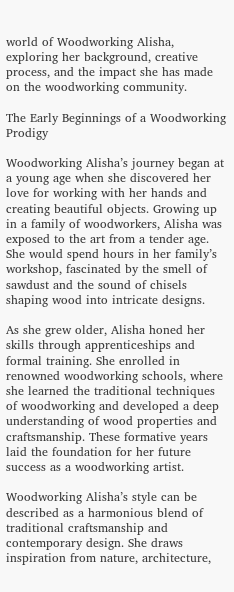world of Woodworking Alisha, exploring her background, creative process, and the impact she has made on the woodworking community.

The Early Beginnings of a Woodworking Prodigy

Woodworking Alisha’s journey began at a young age when she discovered her love for working with her hands and creating beautiful objects. Growing up in a family of woodworkers, Alisha was exposed to the art from a tender age. She would spend hours in her family’s workshop, fascinated by the smell of sawdust and the sound of chisels shaping wood into intricate designs.

As she grew older, Alisha honed her skills through apprenticeships and formal training. She enrolled in renowned woodworking schools, where she learned the traditional techniques of woodworking and developed a deep understanding of wood properties and craftsmanship. These formative years laid the foundation for her future success as a woodworking artist.

Woodworking Alisha’s style can be described as a harmonious blend of traditional craftsmanship and contemporary design. She draws inspiration from nature, architecture,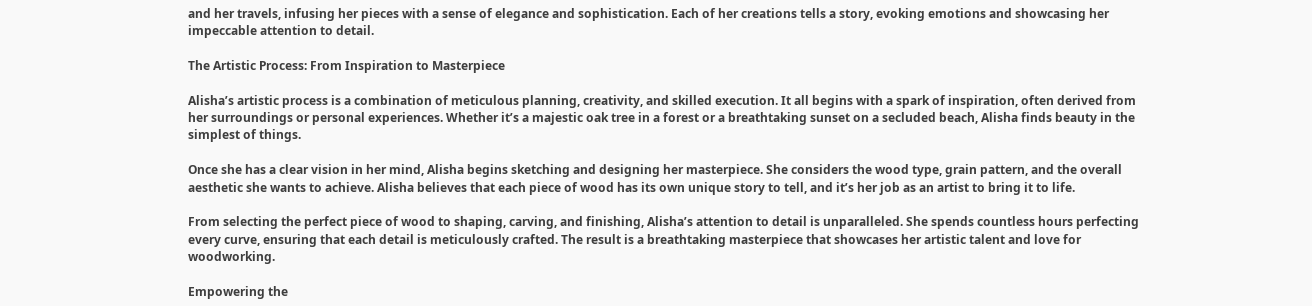and her travels, infusing her pieces with a sense of elegance and sophistication. Each of her creations tells a story, evoking emotions and showcasing her impeccable attention to detail.

The Artistic Process: From Inspiration to Masterpiece

Alisha’s artistic process is a combination of meticulous planning, creativity, and skilled execution. It all begins with a spark of inspiration, often derived from her surroundings or personal experiences. Whether it’s a majestic oak tree in a forest or a breathtaking sunset on a secluded beach, Alisha finds beauty in the simplest of things.

Once she has a clear vision in her mind, Alisha begins sketching and designing her masterpiece. She considers the wood type, grain pattern, and the overall aesthetic she wants to achieve. Alisha believes that each piece of wood has its own unique story to tell, and it’s her job as an artist to bring it to life.

From selecting the perfect piece of wood to shaping, carving, and finishing, Alisha’s attention to detail is unparalleled. She spends countless hours perfecting every curve, ensuring that each detail is meticulously crafted. The result is a breathtaking masterpiece that showcases her artistic talent and love for woodworking.

Empowering the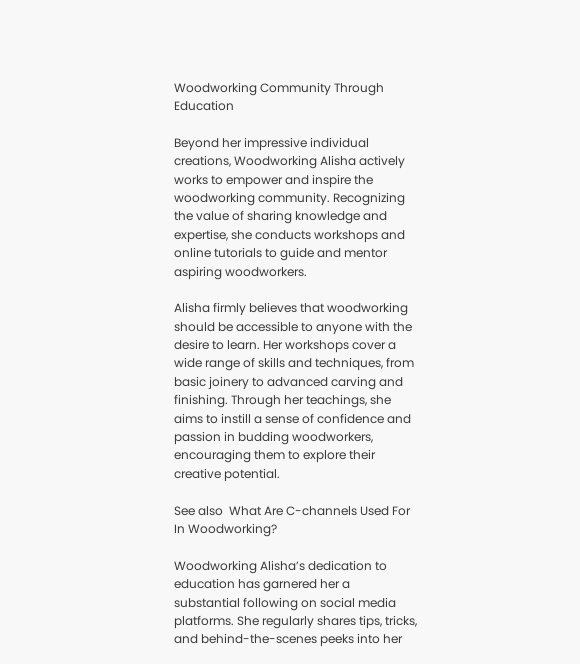Woodworking Community Through Education

Beyond her impressive individual creations, Woodworking Alisha actively works to empower and inspire the woodworking community. Recognizing the value of sharing knowledge and expertise, she conducts workshops and online tutorials to guide and mentor aspiring woodworkers.

Alisha firmly believes that woodworking should be accessible to anyone with the desire to learn. Her workshops cover a wide range of skills and techniques, from basic joinery to advanced carving and finishing. Through her teachings, she aims to instill a sense of confidence and passion in budding woodworkers, encouraging them to explore their creative potential.

See also  What Are C-channels Used For In Woodworking?

Woodworking Alisha’s dedication to education has garnered her a substantial following on social media platforms. She regularly shares tips, tricks, and behind-the-scenes peeks into her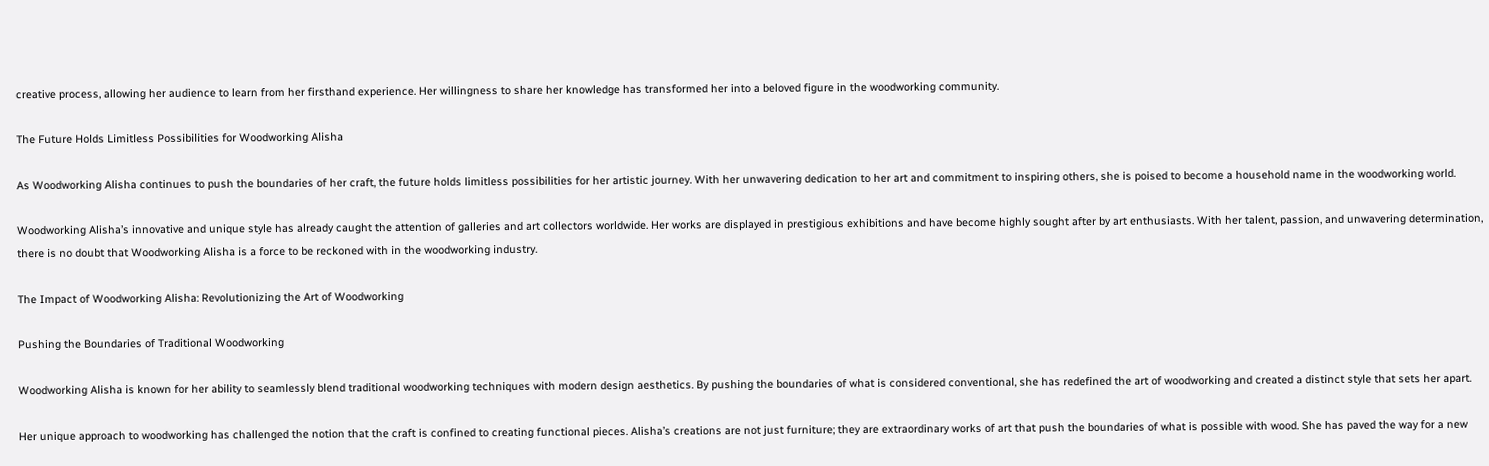creative process, allowing her audience to learn from her firsthand experience. Her willingness to share her knowledge has transformed her into a beloved figure in the woodworking community.

The Future Holds Limitless Possibilities for Woodworking Alisha

As Woodworking Alisha continues to push the boundaries of her craft, the future holds limitless possibilities for her artistic journey. With her unwavering dedication to her art and commitment to inspiring others, she is poised to become a household name in the woodworking world.

Woodworking Alisha’s innovative and unique style has already caught the attention of galleries and art collectors worldwide. Her works are displayed in prestigious exhibitions and have become highly sought after by art enthusiasts. With her talent, passion, and unwavering determination, there is no doubt that Woodworking Alisha is a force to be reckoned with in the woodworking industry.

The Impact of Woodworking Alisha: Revolutionizing the Art of Woodworking

Pushing the Boundaries of Traditional Woodworking

Woodworking Alisha is known for her ability to seamlessly blend traditional woodworking techniques with modern design aesthetics. By pushing the boundaries of what is considered conventional, she has redefined the art of woodworking and created a distinct style that sets her apart.

Her unique approach to woodworking has challenged the notion that the craft is confined to creating functional pieces. Alisha’s creations are not just furniture; they are extraordinary works of art that push the boundaries of what is possible with wood. She has paved the way for a new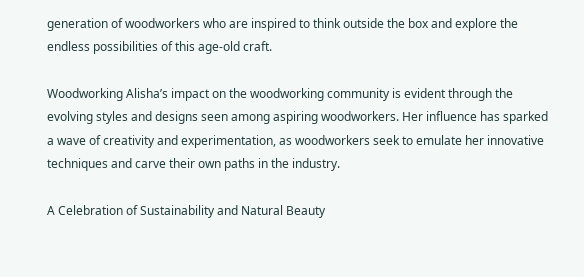generation of woodworkers who are inspired to think outside the box and explore the endless possibilities of this age-old craft.

Woodworking Alisha’s impact on the woodworking community is evident through the evolving styles and designs seen among aspiring woodworkers. Her influence has sparked a wave of creativity and experimentation, as woodworkers seek to emulate her innovative techniques and carve their own paths in the industry.

A Celebration of Sustainability and Natural Beauty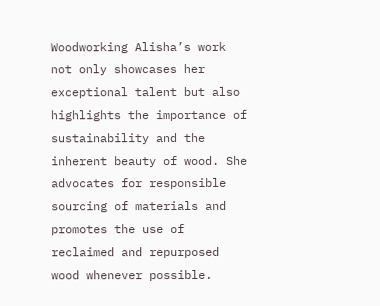Woodworking Alisha’s work not only showcases her exceptional talent but also highlights the importance of sustainability and the inherent beauty of wood. She advocates for responsible sourcing of materials and promotes the use of reclaimed and repurposed wood whenever possible.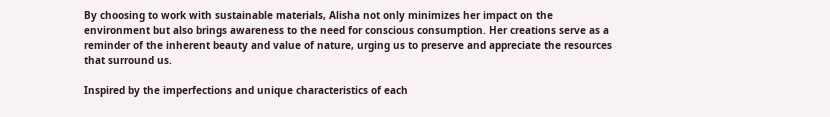By choosing to work with sustainable materials, Alisha not only minimizes her impact on the environment but also brings awareness to the need for conscious consumption. Her creations serve as a reminder of the inherent beauty and value of nature, urging us to preserve and appreciate the resources that surround us.

Inspired by the imperfections and unique characteristics of each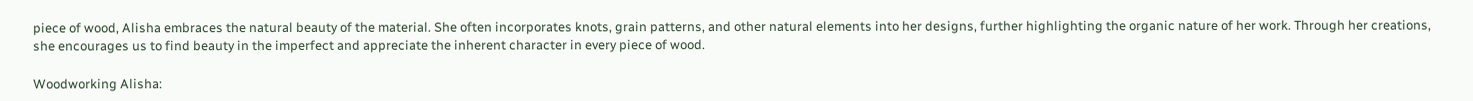piece of wood, Alisha embraces the natural beauty of the material. She often incorporates knots, grain patterns, and other natural elements into her designs, further highlighting the organic nature of her work. Through her creations, she encourages us to find beauty in the imperfect and appreciate the inherent character in every piece of wood.

Woodworking Alisha: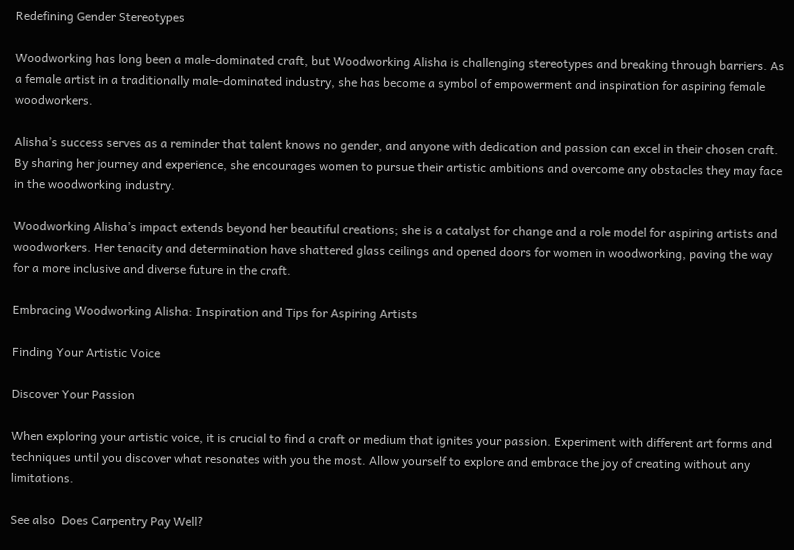Redefining Gender Stereotypes

Woodworking has long been a male-dominated craft, but Woodworking Alisha is challenging stereotypes and breaking through barriers. As a female artist in a traditionally male-dominated industry, she has become a symbol of empowerment and inspiration for aspiring female woodworkers.

Alisha’s success serves as a reminder that talent knows no gender, and anyone with dedication and passion can excel in their chosen craft. By sharing her journey and experience, she encourages women to pursue their artistic ambitions and overcome any obstacles they may face in the woodworking industry.

Woodworking Alisha’s impact extends beyond her beautiful creations; she is a catalyst for change and a role model for aspiring artists and woodworkers. Her tenacity and determination have shattered glass ceilings and opened doors for women in woodworking, paving the way for a more inclusive and diverse future in the craft.

Embracing Woodworking Alisha: Inspiration and Tips for Aspiring Artists

Finding Your Artistic Voice

Discover Your Passion

When exploring your artistic voice, it is crucial to find a craft or medium that ignites your passion. Experiment with different art forms and techniques until you discover what resonates with you the most. Allow yourself to explore and embrace the joy of creating without any limitations.

See also  Does Carpentry Pay Well?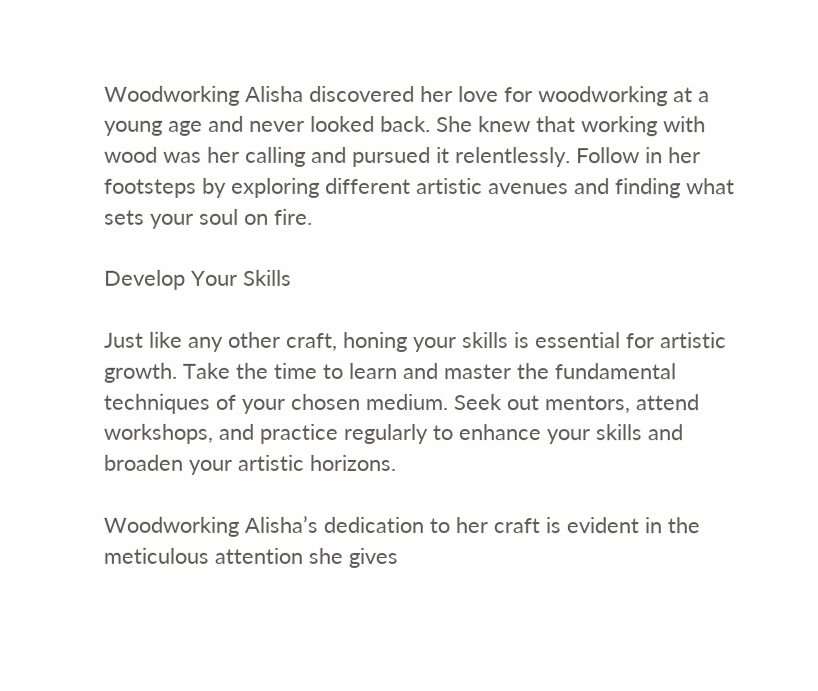Woodworking Alisha discovered her love for woodworking at a young age and never looked back. She knew that working with wood was her calling and pursued it relentlessly. Follow in her footsteps by exploring different artistic avenues and finding what sets your soul on fire.

Develop Your Skills

Just like any other craft, honing your skills is essential for artistic growth. Take the time to learn and master the fundamental techniques of your chosen medium. Seek out mentors, attend workshops, and practice regularly to enhance your skills and broaden your artistic horizons.

Woodworking Alisha’s dedication to her craft is evident in the meticulous attention she gives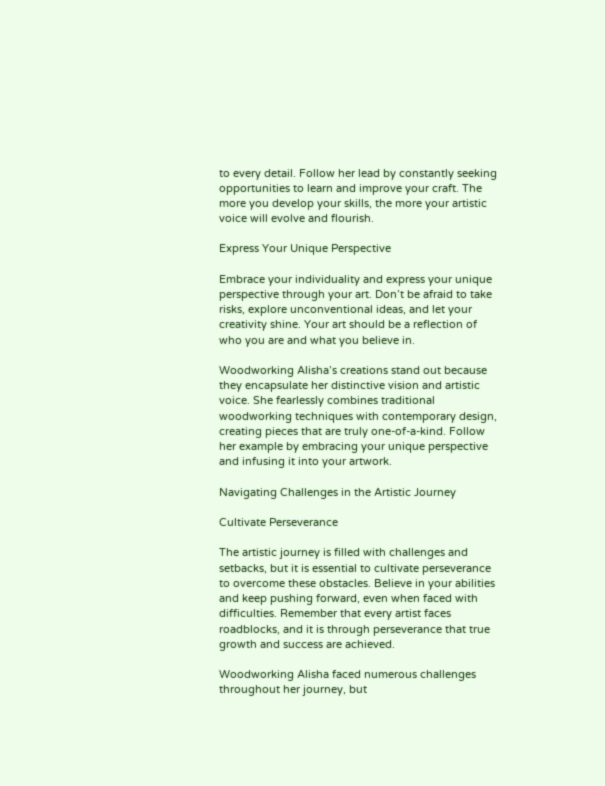to every detail. Follow her lead by constantly seeking opportunities to learn and improve your craft. The more you develop your skills, the more your artistic voice will evolve and flourish.

Express Your Unique Perspective

Embrace your individuality and express your unique perspective through your art. Don’t be afraid to take risks, explore unconventional ideas, and let your creativity shine. Your art should be a reflection of who you are and what you believe in.

Woodworking Alisha’s creations stand out because they encapsulate her distinctive vision and artistic voice. She fearlessly combines traditional woodworking techniques with contemporary design, creating pieces that are truly one-of-a-kind. Follow her example by embracing your unique perspective and infusing it into your artwork.

Navigating Challenges in the Artistic Journey

Cultivate Perseverance

The artistic journey is filled with challenges and setbacks, but it is essential to cultivate perseverance to overcome these obstacles. Believe in your abilities and keep pushing forward, even when faced with difficulties. Remember that every artist faces roadblocks, and it is through perseverance that true growth and success are achieved.

Woodworking Alisha faced numerous challenges throughout her journey, but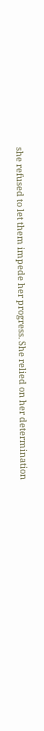she refused to let them impede her progress. She relied on her determination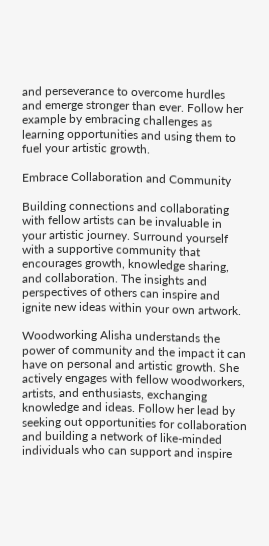and perseverance to overcome hurdles and emerge stronger than ever. Follow her example by embracing challenges as learning opportunities and using them to fuel your artistic growth.

Embrace Collaboration and Community

Building connections and collaborating with fellow artists can be invaluable in your artistic journey. Surround yourself with a supportive community that encourages growth, knowledge sharing, and collaboration. The insights and perspectives of others can inspire and ignite new ideas within your own artwork.

Woodworking Alisha understands the power of community and the impact it can have on personal and artistic growth. She actively engages with fellow woodworkers, artists, and enthusiasts, exchanging knowledge and ideas. Follow her lead by seeking out opportunities for collaboration and building a network of like-minded individuals who can support and inspire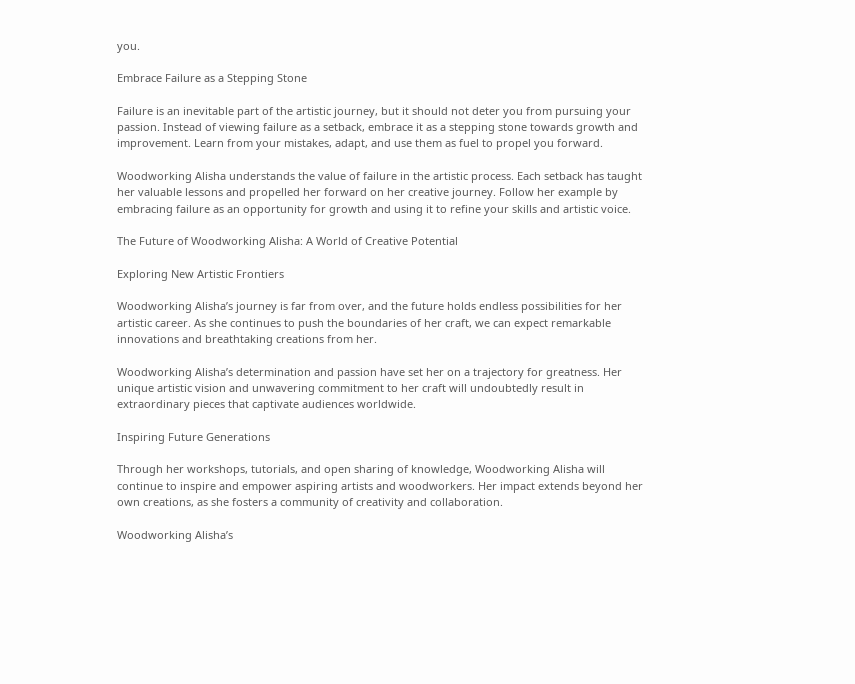you.

Embrace Failure as a Stepping Stone

Failure is an inevitable part of the artistic journey, but it should not deter you from pursuing your passion. Instead of viewing failure as a setback, embrace it as a stepping stone towards growth and improvement. Learn from your mistakes, adapt, and use them as fuel to propel you forward.

Woodworking Alisha understands the value of failure in the artistic process. Each setback has taught her valuable lessons and propelled her forward on her creative journey. Follow her example by embracing failure as an opportunity for growth and using it to refine your skills and artistic voice.

The Future of Woodworking Alisha: A World of Creative Potential

Exploring New Artistic Frontiers

Woodworking Alisha’s journey is far from over, and the future holds endless possibilities for her artistic career. As she continues to push the boundaries of her craft, we can expect remarkable innovations and breathtaking creations from her.

Woodworking Alisha’s determination and passion have set her on a trajectory for greatness. Her unique artistic vision and unwavering commitment to her craft will undoubtedly result in extraordinary pieces that captivate audiences worldwide.

Inspiring Future Generations

Through her workshops, tutorials, and open sharing of knowledge, Woodworking Alisha will continue to inspire and empower aspiring artists and woodworkers. Her impact extends beyond her own creations, as she fosters a community of creativity and collaboration.

Woodworking Alisha’s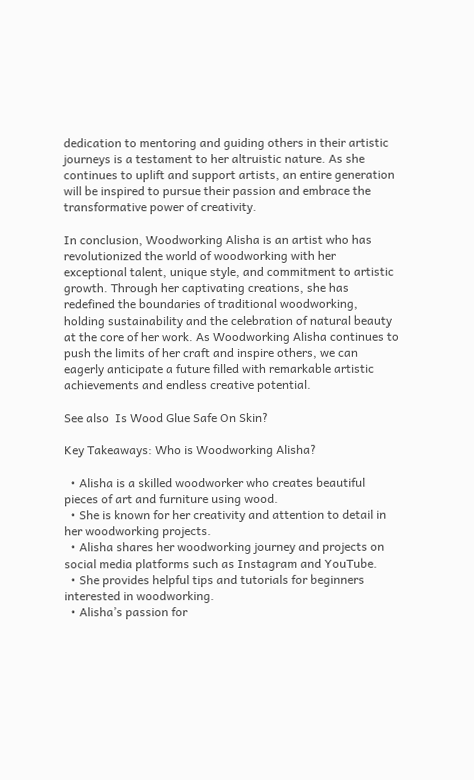dedication to mentoring and guiding others in their artistic journeys is a testament to her altruistic nature. As she continues to uplift and support artists, an entire generation will be inspired to pursue their passion and embrace the transformative power of creativity.

In conclusion, Woodworking Alisha is an artist who has revolutionized the world of woodworking with her exceptional talent, unique style, and commitment to artistic growth. Through her captivating creations, she has redefined the boundaries of traditional woodworking, holding sustainability and the celebration of natural beauty at the core of her work. As Woodworking Alisha continues to push the limits of her craft and inspire others, we can eagerly anticipate a future filled with remarkable artistic achievements and endless creative potential.

See also  Is Wood Glue Safe On Skin?

Key Takeaways: Who is Woodworking Alisha?

  • Alisha is a skilled woodworker who creates beautiful pieces of art and furniture using wood.
  • She is known for her creativity and attention to detail in her woodworking projects.
  • Alisha shares her woodworking journey and projects on social media platforms such as Instagram and YouTube.
  • She provides helpful tips and tutorials for beginners interested in woodworking.
  • Alisha’s passion for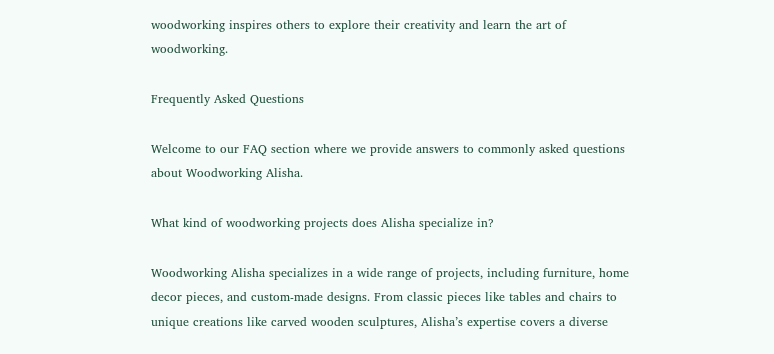woodworking inspires others to explore their creativity and learn the art of woodworking.

Frequently Asked Questions

Welcome to our FAQ section where we provide answers to commonly asked questions about Woodworking Alisha.

What kind of woodworking projects does Alisha specialize in?

Woodworking Alisha specializes in a wide range of projects, including furniture, home decor pieces, and custom-made designs. From classic pieces like tables and chairs to unique creations like carved wooden sculptures, Alisha’s expertise covers a diverse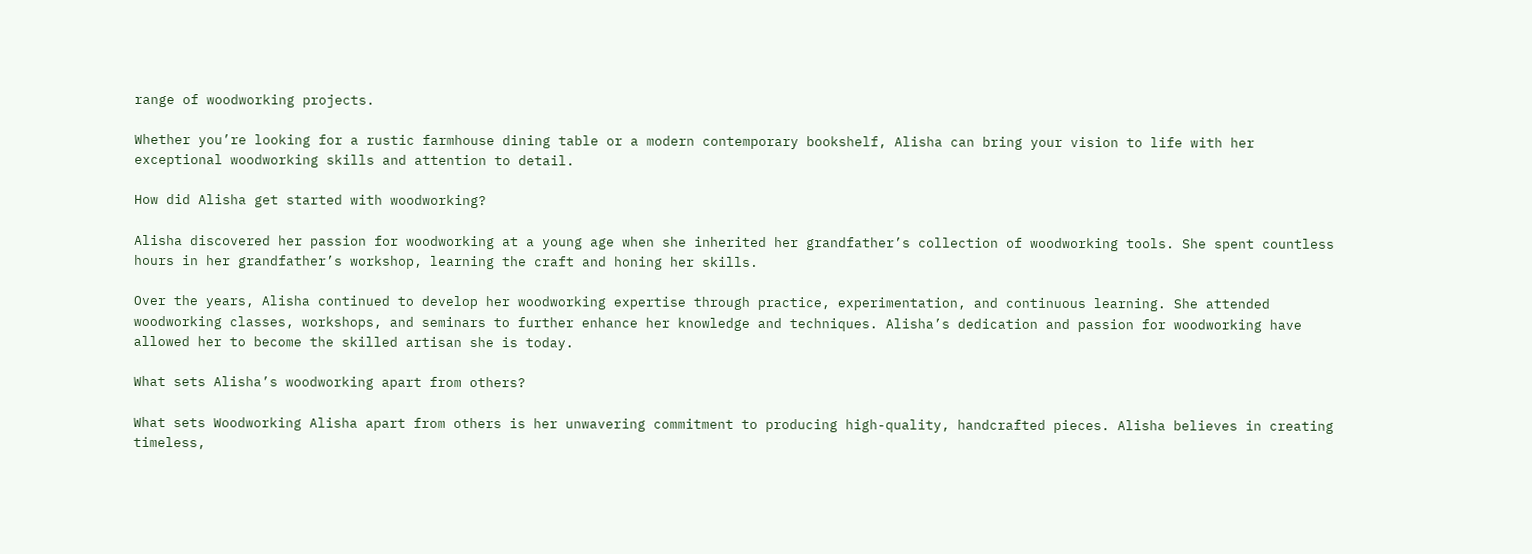range of woodworking projects.

Whether you’re looking for a rustic farmhouse dining table or a modern contemporary bookshelf, Alisha can bring your vision to life with her exceptional woodworking skills and attention to detail.

How did Alisha get started with woodworking?

Alisha discovered her passion for woodworking at a young age when she inherited her grandfather’s collection of woodworking tools. She spent countless hours in her grandfather’s workshop, learning the craft and honing her skills.

Over the years, Alisha continued to develop her woodworking expertise through practice, experimentation, and continuous learning. She attended woodworking classes, workshops, and seminars to further enhance her knowledge and techniques. Alisha’s dedication and passion for woodworking have allowed her to become the skilled artisan she is today.

What sets Alisha’s woodworking apart from others?

What sets Woodworking Alisha apart from others is her unwavering commitment to producing high-quality, handcrafted pieces. Alisha believes in creating timeless,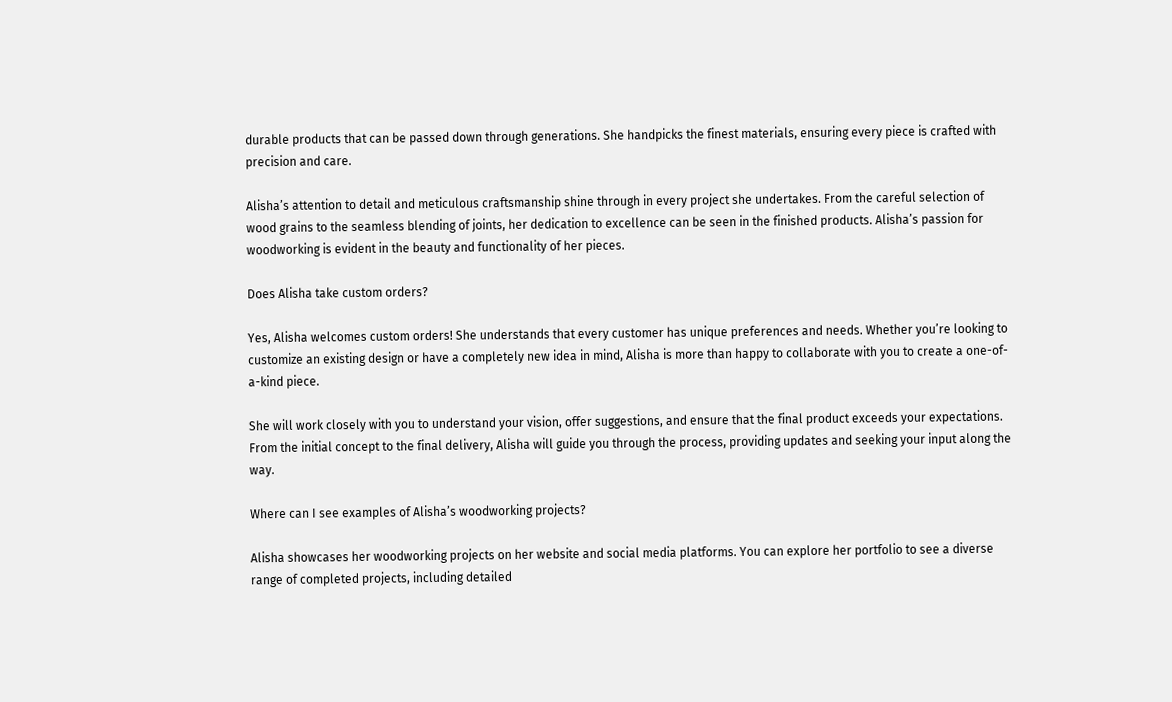durable products that can be passed down through generations. She handpicks the finest materials, ensuring every piece is crafted with precision and care.

Alisha’s attention to detail and meticulous craftsmanship shine through in every project she undertakes. From the careful selection of wood grains to the seamless blending of joints, her dedication to excellence can be seen in the finished products. Alisha’s passion for woodworking is evident in the beauty and functionality of her pieces.

Does Alisha take custom orders?

Yes, Alisha welcomes custom orders! She understands that every customer has unique preferences and needs. Whether you’re looking to customize an existing design or have a completely new idea in mind, Alisha is more than happy to collaborate with you to create a one-of-a-kind piece.

She will work closely with you to understand your vision, offer suggestions, and ensure that the final product exceeds your expectations. From the initial concept to the final delivery, Alisha will guide you through the process, providing updates and seeking your input along the way.

Where can I see examples of Alisha’s woodworking projects?

Alisha showcases her woodworking projects on her website and social media platforms. You can explore her portfolio to see a diverse range of completed projects, including detailed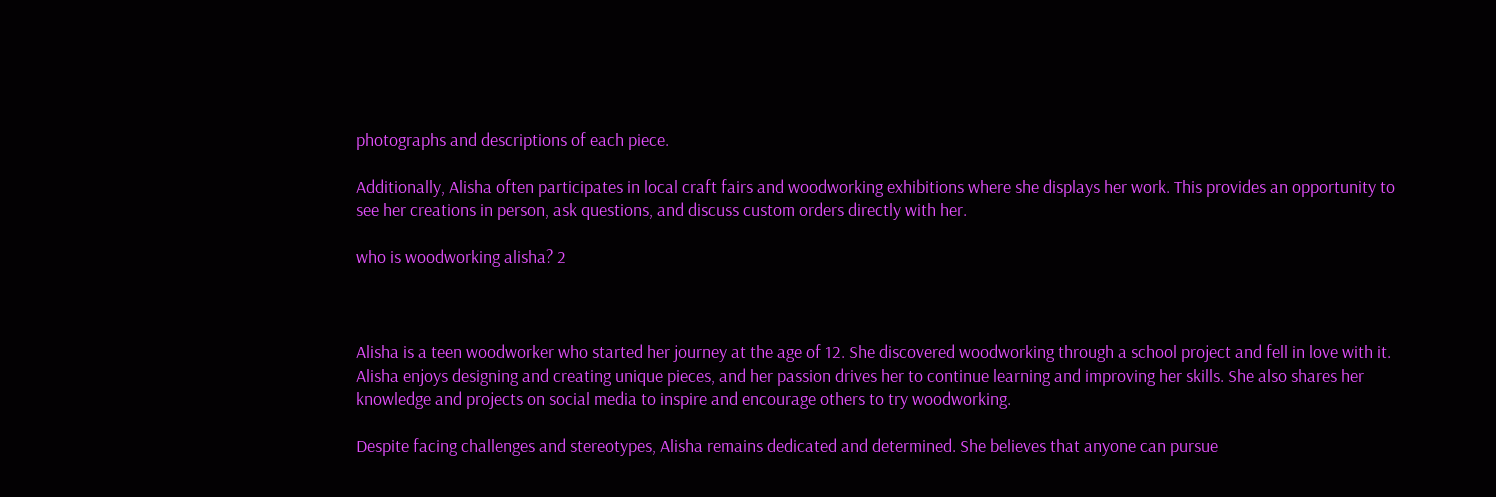photographs and descriptions of each piece.

Additionally, Alisha often participates in local craft fairs and woodworking exhibitions where she displays her work. This provides an opportunity to see her creations in person, ask questions, and discuss custom orders directly with her.

who is woodworking alisha? 2



Alisha is a teen woodworker who started her journey at the age of 12. She discovered woodworking through a school project and fell in love with it. Alisha enjoys designing and creating unique pieces, and her passion drives her to continue learning and improving her skills. She also shares her knowledge and projects on social media to inspire and encourage others to try woodworking.

Despite facing challenges and stereotypes, Alisha remains dedicated and determined. She believes that anyone can pursue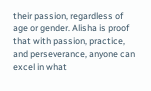their passion, regardless of age or gender. Alisha is proof that with passion, practice, and perseverance, anyone can excel in what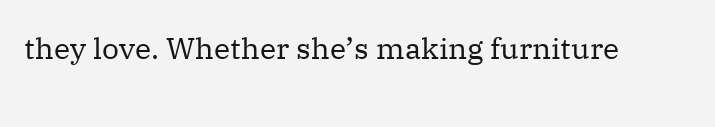they love. Whether she’s making furniture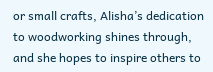or small crafts, Alisha’s dedication to woodworking shines through, and she hopes to inspire others to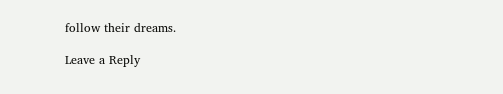follow their dreams.

Leave a Reply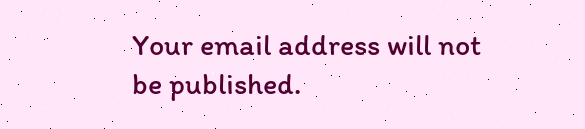Your email address will not be published.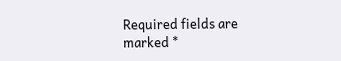Required fields are marked *